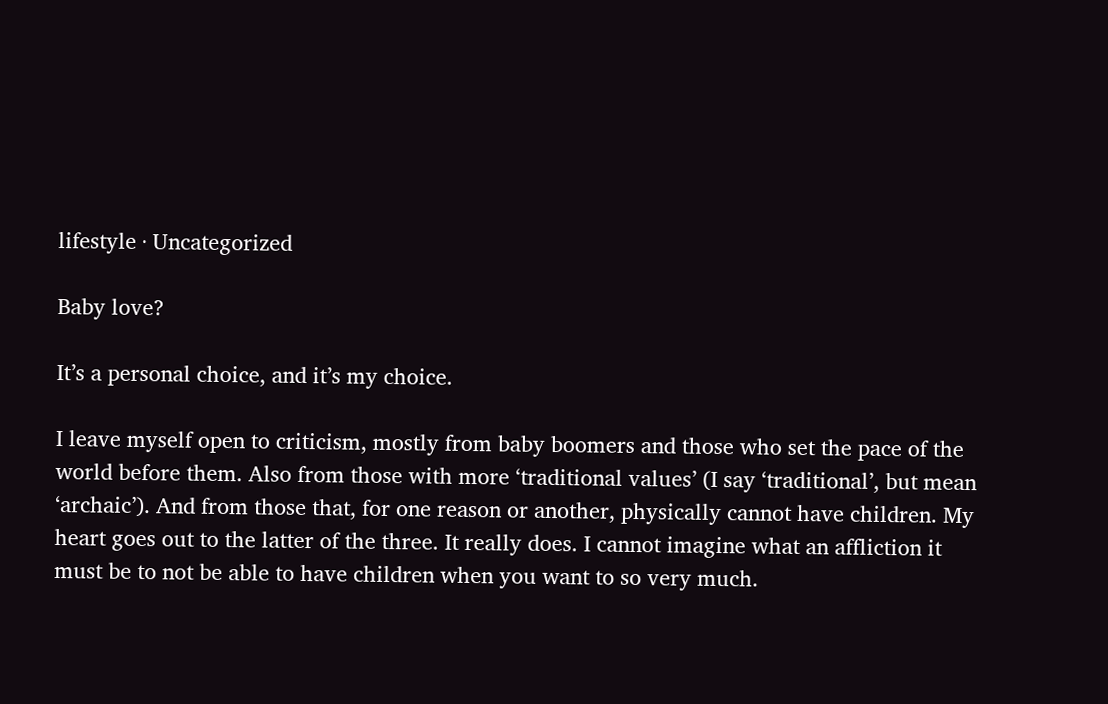lifestyle · Uncategorized

Baby love?

It’s a personal choice, and it’s my choice.

I leave myself open to criticism, mostly from baby boomers and those who set the pace of the world before them. Also from those with more ‘traditional values’ (I say ‘traditional’, but mean ‘archaic’). And from those that, for one reason or another, physically cannot have children. My heart goes out to the latter of the three. It really does. I cannot imagine what an affliction it must be to not be able to have children when you want to so very much.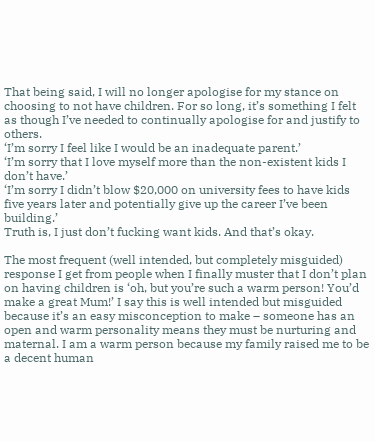That being said, I will no longer apologise for my stance on choosing to not have children. For so long, it’s something I felt as though I’ve needed to continually apologise for and justify to others.
‘I’m sorry I feel like I would be an inadequate parent.’
‘I’m sorry that I love myself more than the non-existent kids I don’t have.’
‘I’m sorry I didn’t blow $20,000 on university fees to have kids five years later and potentially give up the career I’ve been building.’
Truth is, I just don’t fucking want kids. And that’s okay.

The most frequent (well intended, but completely misguided) response I get from people when I finally muster that I don’t plan on having children is ‘oh, but you’re such a warm person! You’d make a great Mum!’ I say this is well intended but misguided because it’s an easy misconception to make – someone has an open and warm personality means they must be nurturing and maternal. I am a warm person because my family raised me to be a decent human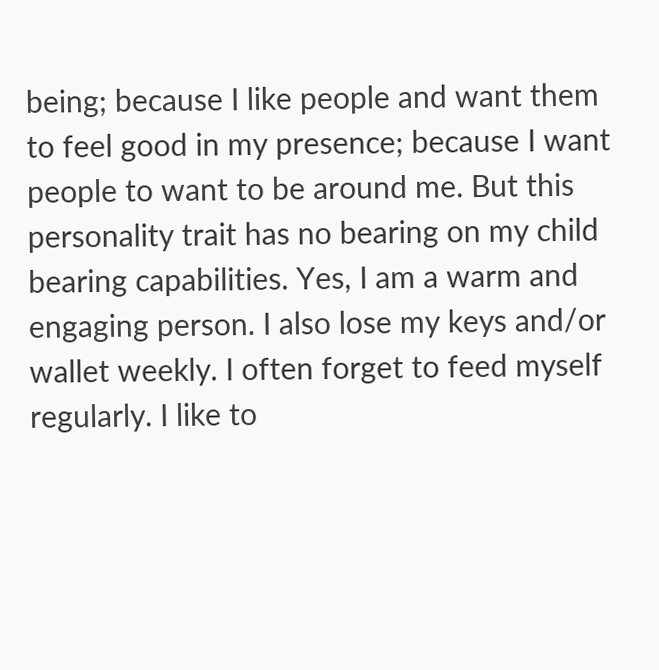being; because I like people and want them to feel good in my presence; because I want people to want to be around me. But this personality trait has no bearing on my child bearing capabilities. Yes, I am a warm and engaging person. I also lose my keys and/or wallet weekly. I often forget to feed myself regularly. I like to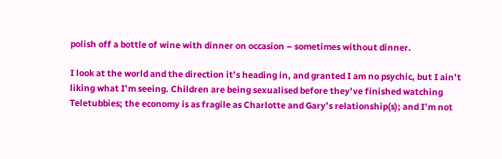polish off a bottle of wine with dinner on occasion – sometimes without dinner.

I look at the world and the direction it’s heading in, and granted I am no psychic, but I ain’t liking what I’m seeing. Children are being sexualised before they’ve finished watching Teletubbies; the economy is as fragile as Charlotte and Gary’s relationship(s); and I’m not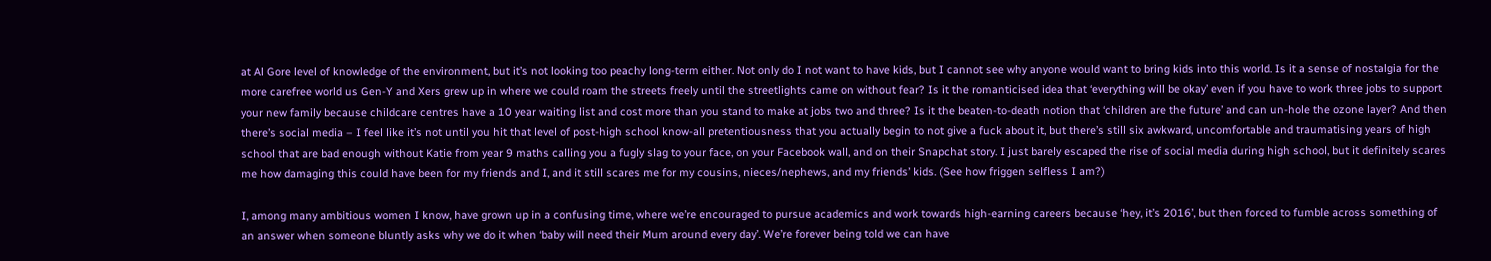at Al Gore level of knowledge of the environment, but it’s not looking too peachy long-term either. Not only do I not want to have kids, but I cannot see why anyone would want to bring kids into this world. Is it a sense of nostalgia for the more carefree world us Gen-Y and Xers grew up in where we could roam the streets freely until the streetlights came on without fear? Is it the romanticised idea that ‘everything will be okay’ even if you have to work three jobs to support your new family because childcare centres have a 10 year waiting list and cost more than you stand to make at jobs two and three? Is it the beaten-to-death notion that ‘children are the future’ and can un-hole the ozone layer? And then there’s social media – I feel like it’s not until you hit that level of post-high school know-all pretentiousness that you actually begin to not give a fuck about it, but there’s still six awkward, uncomfortable and traumatising years of high school that are bad enough without Katie from year 9 maths calling you a fugly slag to your face, on your Facebook wall, and on their Snapchat story. I just barely escaped the rise of social media during high school, but it definitely scares me how damaging this could have been for my friends and I, and it still scares me for my cousins, nieces/nephews, and my friends’ kids. (See how friggen selfless I am?)

I, among many ambitious women I know, have grown up in a confusing time, where we’re encouraged to pursue academics and work towards high-earning careers because ‘hey, it’s 2016’, but then forced to fumble across something of an answer when someone bluntly asks why we do it when ‘baby will need their Mum around every day’. We’re forever being told we can have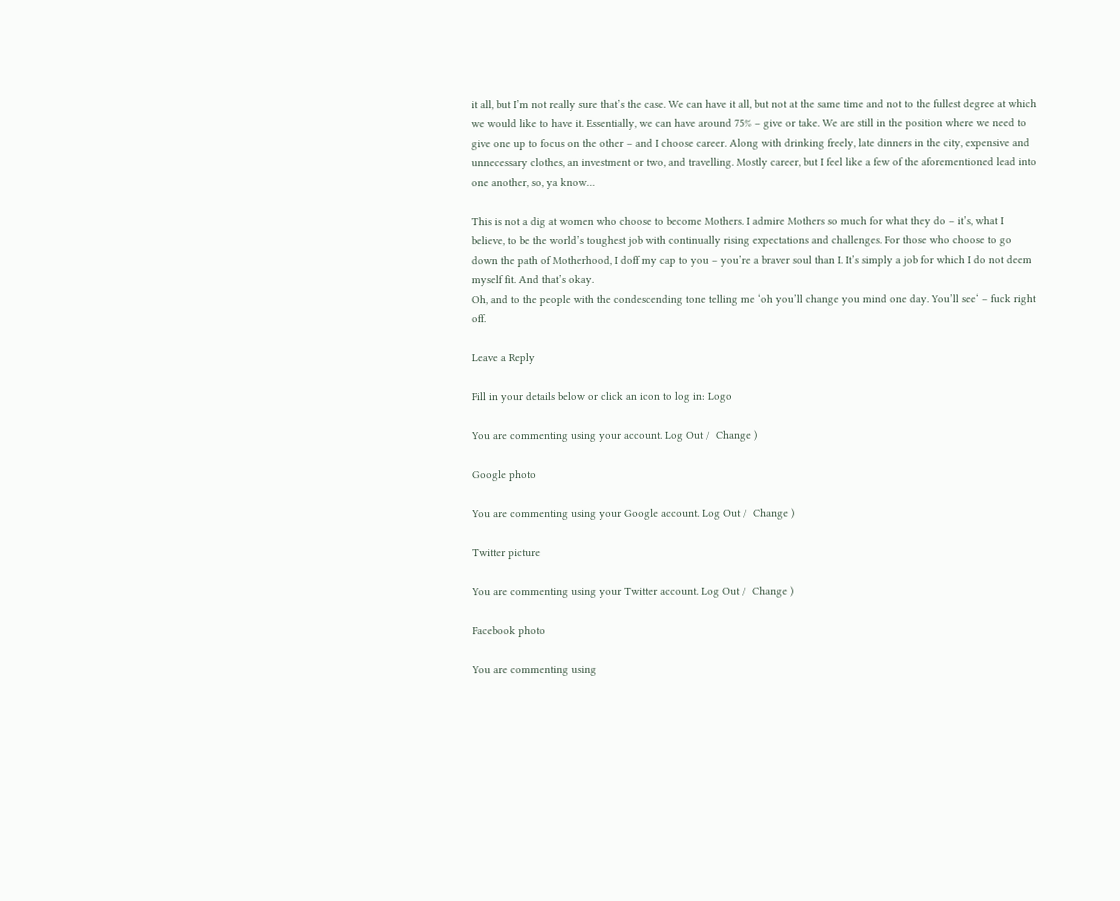it all, but I’m not really sure that’s the case. We can have it all, but not at the same time and not to the fullest degree at which we would like to have it. Essentially, we can have around 75% – give or take. We are still in the position where we need to give one up to focus on the other – and I choose career. Along with drinking freely, late dinners in the city, expensive and unnecessary clothes, an investment or two, and travelling. Mostly career, but I feel like a few of the aforementioned lead into one another, so, ya know…

This is not a dig at women who choose to become Mothers. I admire Mothers so much for what they do – it’s, what I believe, to be the world’s toughest job with continually rising expectations and challenges. For those who choose to go down the path of Motherhood, I doff my cap to you – you’re a braver soul than I. It’s simply a job for which I do not deem myself fit. And that’s okay.
Oh, and to the people with the condescending tone telling me ‘oh you’ll change you mind one day. You’ll see‘ – fuck right off.

Leave a Reply

Fill in your details below or click an icon to log in: Logo

You are commenting using your account. Log Out /  Change )

Google photo

You are commenting using your Google account. Log Out /  Change )

Twitter picture

You are commenting using your Twitter account. Log Out /  Change )

Facebook photo

You are commenting using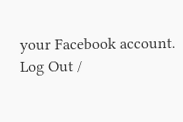your Facebook account. Log Out /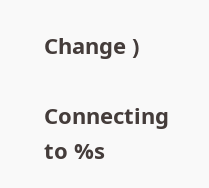Change )

Connecting to %s